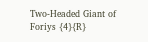Two-Headed Giant of Foriys {4}{R}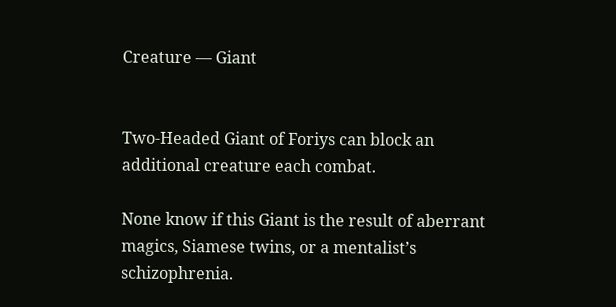Creature — Giant


Two-Headed Giant of Foriys can block an additional creature each combat.

None know if this Giant is the result of aberrant magics, Siamese twins, or a mentalist’s schizophrenia.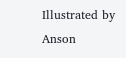Illustrated by Anson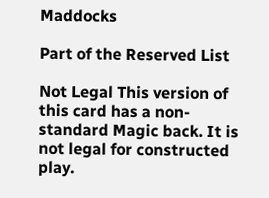Maddocks

Part of the Reserved List

Not Legal This version of this card has a non-standard Magic back. It is not legal for constructed play.